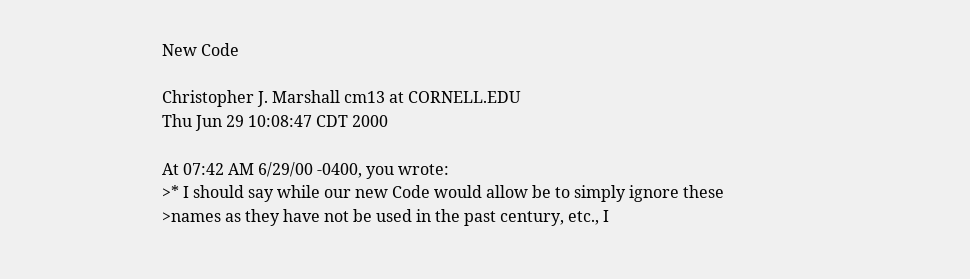New Code

Christopher J. Marshall cm13 at CORNELL.EDU
Thu Jun 29 10:08:47 CDT 2000

At 07:42 AM 6/29/00 -0400, you wrote:
>* I should say while our new Code would allow be to simply ignore these
>names as they have not be used in the past century, etc., I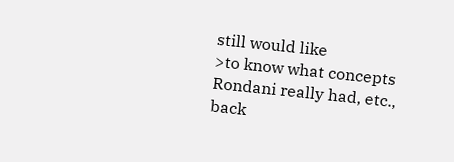still would like
>to know what concepts Rondani really had, etc., back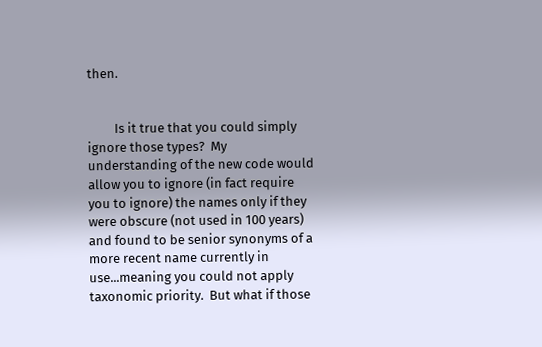then.


         Is it true that you could simply ignore those types?  My
understanding of the new code would allow you to ignore (in fact require
you to ignore) the names only if they were obscure (not used in 100 years)
and found to be senior synonyms of a more recent name currently in
use...meaning you could not apply taxonomic priority.  But what if those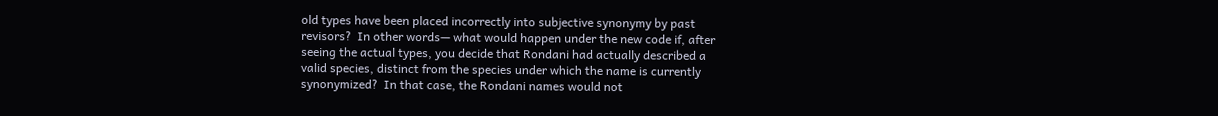old types have been placed incorrectly into subjective synonymy by past
revisors?  In other words— what would happen under the new code if, after
seeing the actual types, you decide that Rondani had actually described a
valid species, distinct from the species under which the name is currently
synonymized?  In that case, the Rondani names would not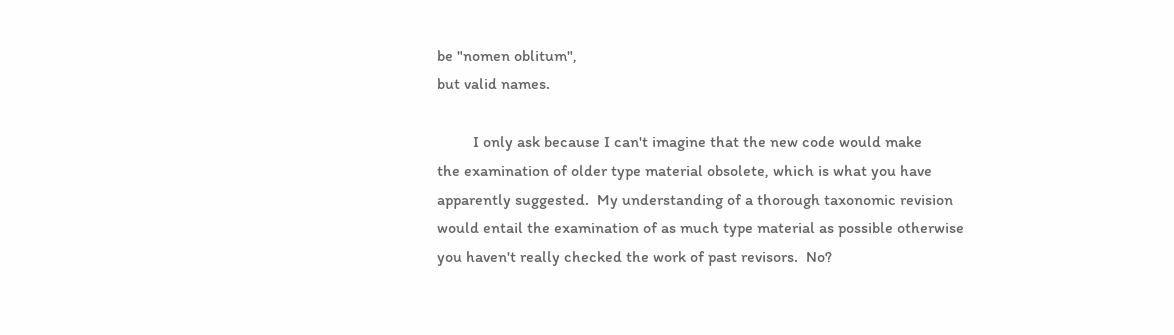be "nomen oblitum",
but valid names.

         I only ask because I can't imagine that the new code would make
the examination of older type material obsolete, which is what you have
apparently suggested.  My understanding of a thorough taxonomic revision
would entail the examination of as much type material as possible otherwise
you haven't really checked the work of past revisors.  No?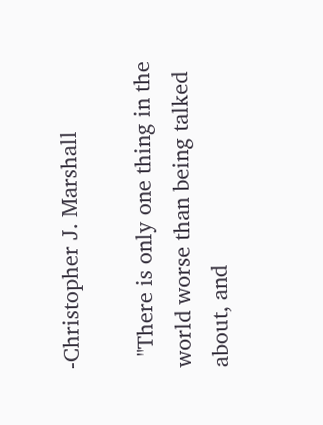-Christopher J. Marshall

  "There is only one thing in the world worse than being talked about, and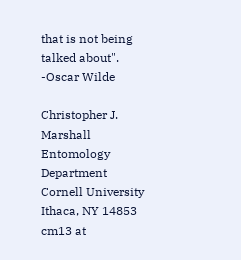that is not being talked about".
-Oscar Wilde

Christopher J. Marshall
Entomology Department
Cornell University
Ithaca, NY 14853
cm13 at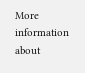More information about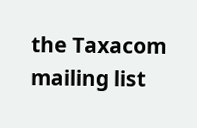the Taxacom mailing list